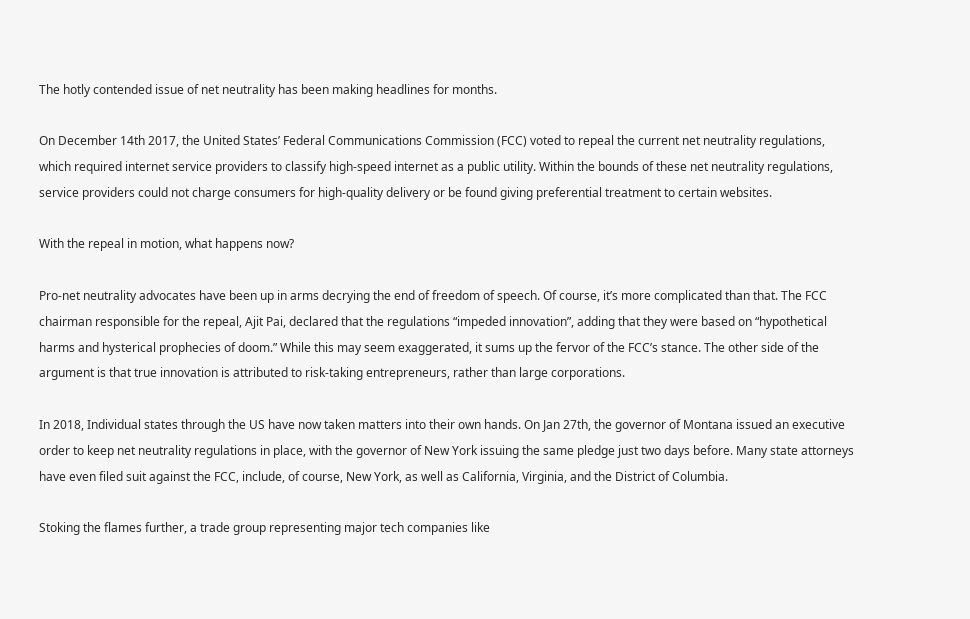The hotly contended issue of net neutrality has been making headlines for months.

On December 14th 2017, the United States’ Federal Communications Commission (FCC) voted to repeal the current net neutrality regulations, which required internet service providers to classify high-speed internet as a public utility. Within the bounds of these net neutrality regulations, service providers could not charge consumers for high-quality delivery or be found giving preferential treatment to certain websites.

With the repeal in motion, what happens now?

Pro-net neutrality advocates have been up in arms decrying the end of freedom of speech. Of course, it’s more complicated than that. The FCC chairman responsible for the repeal, Ajit Pai, declared that the regulations “impeded innovation”, adding that they were based on “hypothetical harms and hysterical prophecies of doom.” While this may seem exaggerated, it sums up the fervor of the FCC’s stance. The other side of the argument is that true innovation is attributed to risk-taking entrepreneurs, rather than large corporations.

In 2018, Individual states through the US have now taken matters into their own hands. On Jan 27th, the governor of Montana issued an executive order to keep net neutrality regulations in place, with the governor of New York issuing the same pledge just two days before. Many state attorneys have even filed suit against the FCC, include, of course, New York, as well as California, Virginia, and the District of Columbia.

Stoking the flames further, a trade group representing major tech companies like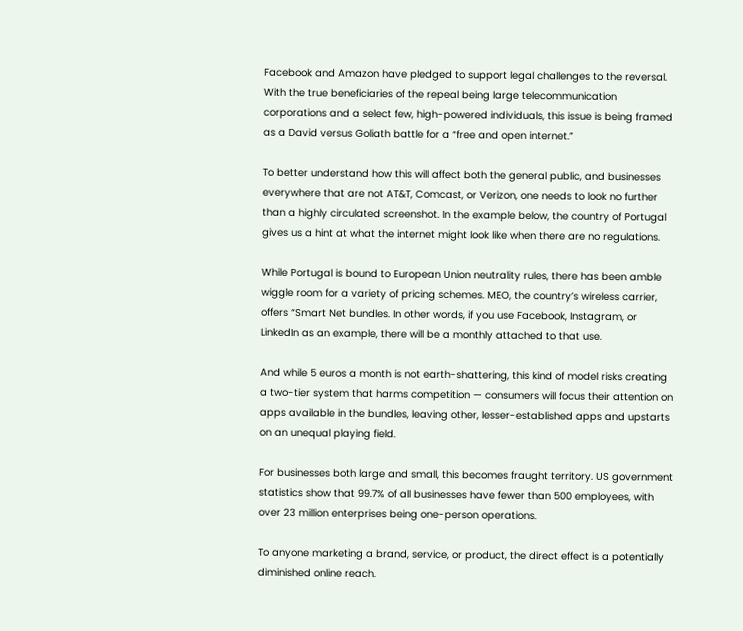Facebook and Amazon have pledged to support legal challenges to the reversal. With the true beneficiaries of the repeal being large telecommunication corporations and a select few, high-powered individuals, this issue is being framed as a David versus Goliath battle for a “free and open internet.”

To better understand how this will affect both the general public, and businesses everywhere that are not AT&T, Comcast, or Verizon, one needs to look no further than a highly circulated screenshot. In the example below, the country of Portugal gives us a hint at what the internet might look like when there are no regulations.

While Portugal is bound to European Union neutrality rules, there has been amble wiggle room for a variety of pricing schemes. MEO, the country’s wireless carrier, offers “Smart Net bundles. In other words, if you use Facebook, Instagram, or LinkedIn as an example, there will be a monthly attached to that use.

And while 5 euros a month is not earth-shattering, this kind of model risks creating a two-tier system that harms competition — consumers will focus their attention on apps available in the bundles, leaving other, lesser-established apps and upstarts on an unequal playing field.

For businesses both large and small, this becomes fraught territory. US government statistics show that 99.7% of all businesses have fewer than 500 employees, with over 23 million enterprises being one-person operations.

To anyone marketing a brand, service, or product, the direct effect is a potentially diminished online reach.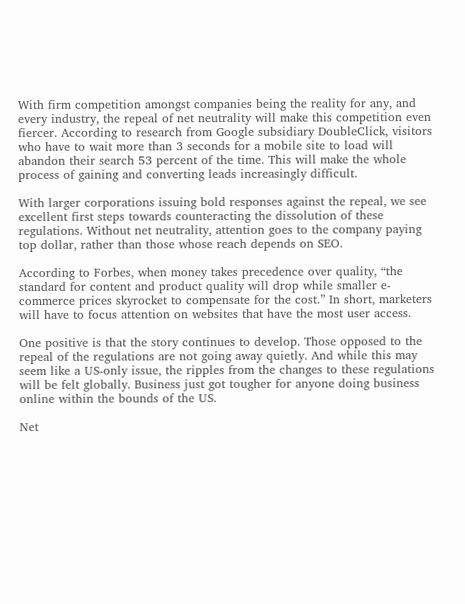With firm competition amongst companies being the reality for any, and every industry, the repeal of net neutrality will make this competition even fiercer. According to research from Google subsidiary DoubleClick, visitors who have to wait more than 3 seconds for a mobile site to load will abandon their search 53 percent of the time. This will make the whole process of gaining and converting leads increasingly difficult.

With larger corporations issuing bold responses against the repeal, we see excellent first steps towards counteracting the dissolution of these regulations. Without net neutrality, attention goes to the company paying top dollar, rather than those whose reach depends on SEO.

According to Forbes, when money takes precedence over quality, “the standard for content and product quality will drop while smaller e-commerce prices skyrocket to compensate for the cost.” In short, marketers will have to focus attention on websites that have the most user access.

One positive is that the story continues to develop. Those opposed to the repeal of the regulations are not going away quietly. And while this may seem like a US-only issue, the ripples from the changes to these regulations will be felt globally. Business just got tougher for anyone doing business online within the bounds of the US.

Net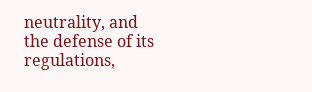neutrality, and the defense of its regulations,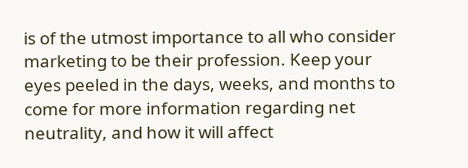is of the utmost importance to all who consider marketing to be their profession. Keep your eyes peeled in the days, weeks, and months to come for more information regarding net neutrality, and how it will affect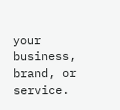your business, brand, or service.